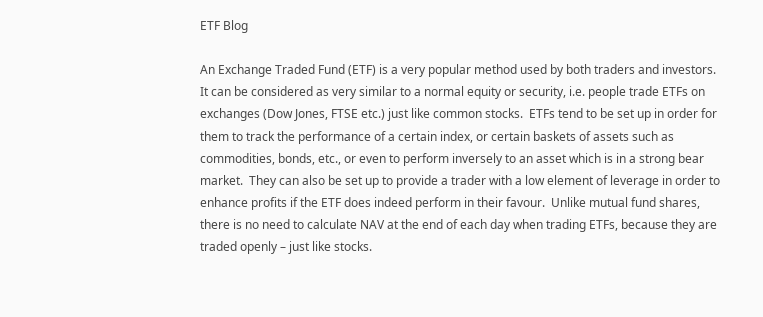ETF Blog

An Exchange Traded Fund (ETF) is a very popular method used by both traders and investors.  It can be considered as very similar to a normal equity or security, i.e. people trade ETFs on exchanges (Dow Jones, FTSE etc.) just like common stocks.  ETFs tend to be set up in order for them to track the performance of a certain index, or certain baskets of assets such as commodities, bonds, etc., or even to perform inversely to an asset which is in a strong bear market.  They can also be set up to provide a trader with a low element of leverage in order to enhance profits if the ETF does indeed perform in their favour.  Unlike mutual fund shares, there is no need to calculate NAV at the end of each day when trading ETFs, because they are traded openly – just like stocks.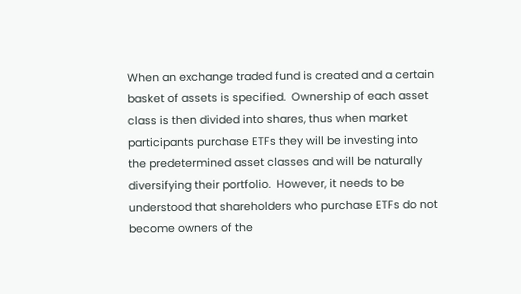When an exchange traded fund is created and a certain basket of assets is specified.  Ownership of each asset class is then divided into shares, thus when market participants purchase ETFs they will be investing into the predetermined asset classes and will be naturally diversifying their portfolio.  However, it needs to be understood that shareholders who purchase ETFs do not become owners of the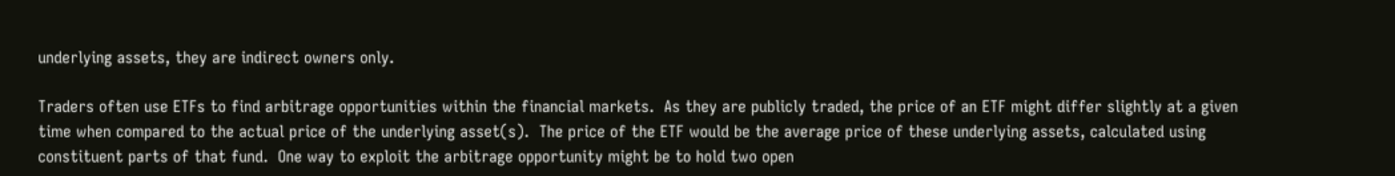underlying assets, they are indirect owners only.

Traders often use ETFs to find arbitrage opportunities within the financial markets.  As they are publicly traded, the price of an ETF might differ slightly at a given time when compared to the actual price of the underlying asset(s).  The price of the ETF would be the average price of these underlying assets, calculated using constituent parts of that fund.  One way to exploit the arbitrage opportunity might be to hold two open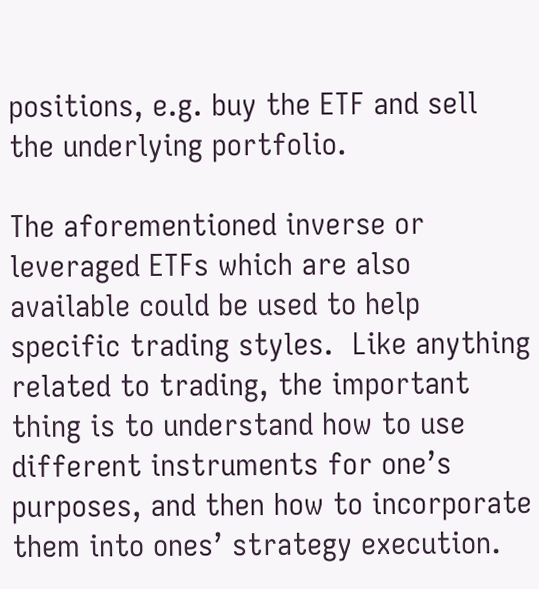positions, e.g. buy the ETF and sell the underlying portfolio.

The aforementioned inverse or leveraged ETFs which are also available could be used to help specific trading styles.  Like anything related to trading, the important thing is to understand how to use different instruments for one’s purposes, and then how to incorporate them into ones’ strategy execution.